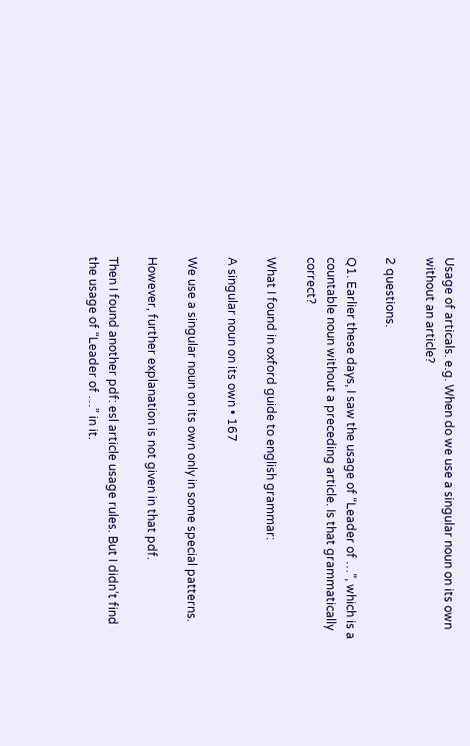Usage of articals. e.g. When do we use a singular noun on its own without an article?

2 questions.

Q1. Earlier these days, I saw the usage of “Leader of …”, which is a countable noun without a preceding article. Is that grammatically correct?

What I found in oxford guide to english grammar:

A singular noun on its own • 167

We use a singular noun on its own only in some special patterns.

However, further explanation is not given in that pdf.

Then I found another pdf: esl article usage rules. But I didn’t find the usage of “Leader of …” in it.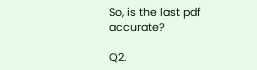So, is the last pdf accurate?

Q2.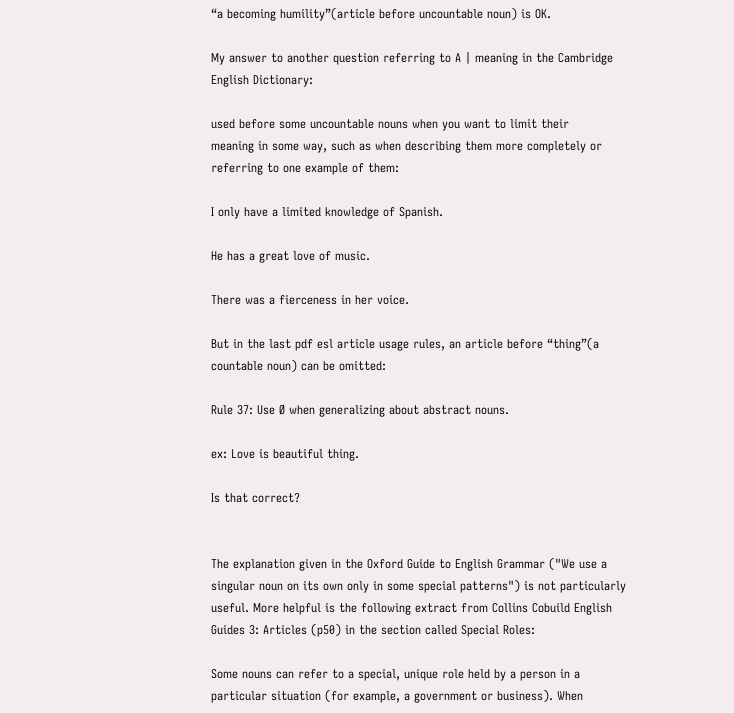“a becoming humility”(article before uncountable noun) is OK.

My answer to another question referring to A | meaning in the Cambridge English Dictionary:

used before some uncountable nouns when you want to limit their
meaning in some way, such as when describing them more completely or
referring to one example of them:

I only have a limited knowledge of Spanish.

He has a great love of music.

There was a fierceness in her voice.

But in the last pdf esl article usage rules, an article before “thing”(a countable noun) can be omitted:

Rule 37: Use Ø when generalizing about abstract nouns.

ex: Love is beautiful thing.

Is that correct?


The explanation given in the Oxford Guide to English Grammar ("We use a singular noun on its own only in some special patterns") is not particularly useful. More helpful is the following extract from Collins Cobuild English Guides 3: Articles (p50) in the section called Special Roles:

Some nouns can refer to a special, unique role held by a person in a
particular situation (for example, a government or business). When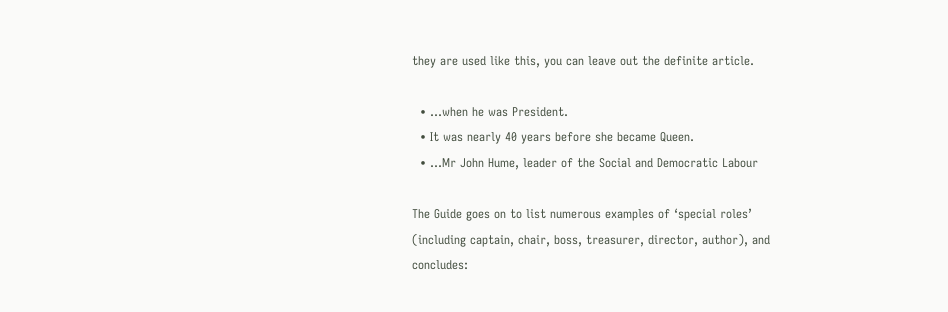they are used like this, you can leave out the definite article.

  • …when he was President.
  • It was nearly 40 years before she became Queen.
  • …Mr John Hume, leader of the Social and Democratic Labour

The Guide goes on to list numerous examples of ‘special roles’ (including captain, chair, boss, treasurer, director, author), and concludes: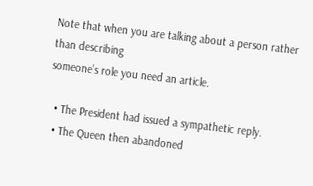Note that when you are talking about a person rather than describing
someone’s role you need an article.

  • The President had issued a sympathetic reply.
  • The Queen then abandoned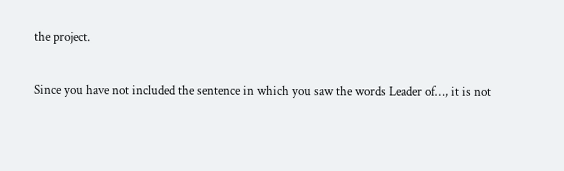the project.

Since you have not included the sentence in which you saw the words Leader of…, it is not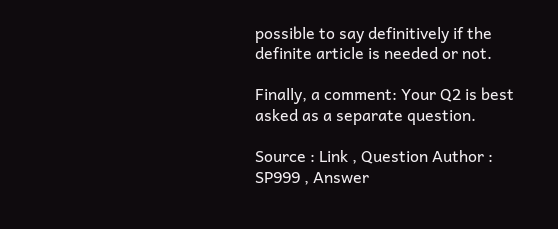possible to say definitively if the definite article is needed or not.

Finally, a comment: Your Q2 is best asked as a separate question.

Source : Link , Question Author : SP999 , Answer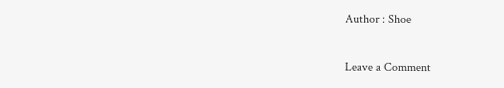Author : Shoe

Leave a Comment